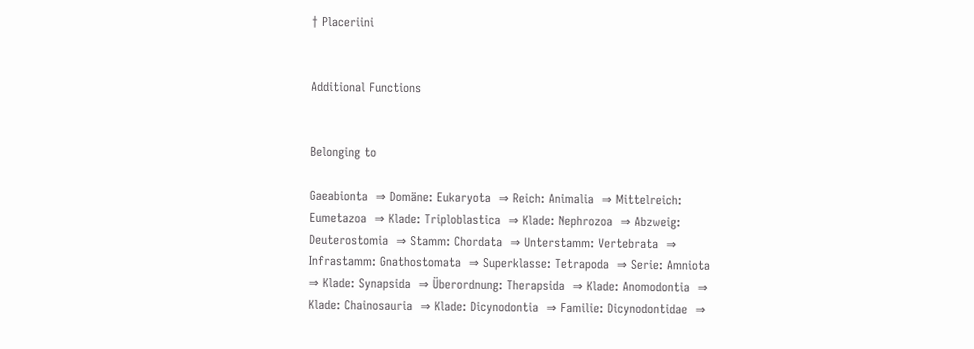† Placeriini


Additional Functions


Belonging to

Gaeabionta  ⇒ Domäne: Eukaryota  ⇒ Reich: Animalia  ⇒ Mittelreich: Eumetazoa  ⇒ Klade: Triploblastica  ⇒ Klade: Nephrozoa  ⇒ Abzweig: Deuterostomia  ⇒ Stamm: Chordata  ⇒ Unterstamm: Vertebrata  ⇒ Infrastamm: Gnathostomata  ⇒ Superklasse: Tetrapoda  ⇒ Serie: Amniota  ⇒ Klade: Synapsida  ⇒ Überordnung: Therapsida  ⇒ Klade: Anomodontia  ⇒ Klade: Chainosauria  ⇒ Klade: Dicynodontia  ⇒ Familie: Dicynodontidae  ⇒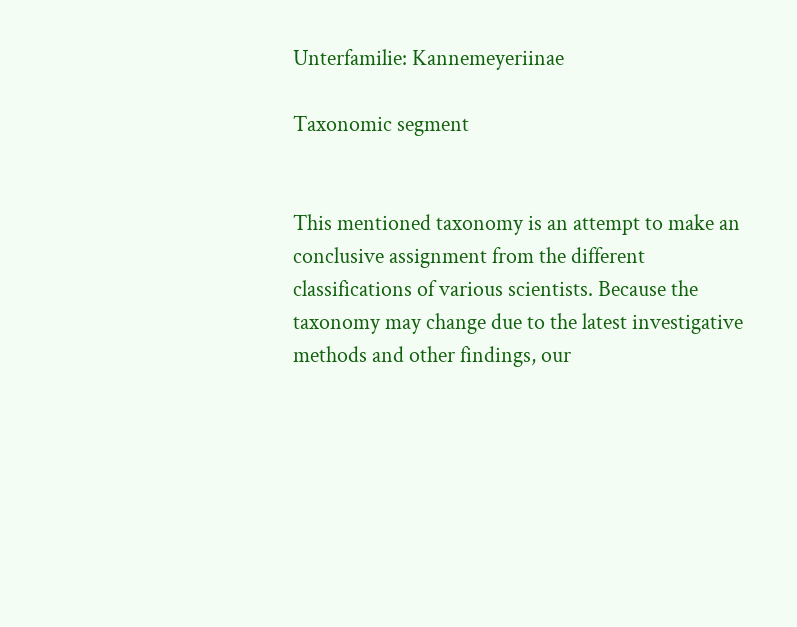Unterfamilie: Kannemeyeriinae

Taxonomic segment


This mentioned taxonomy is an attempt to make an conclusive assignment from the different classifications of various scientists. Because the taxonomy may change due to the latest investigative methods and other findings, our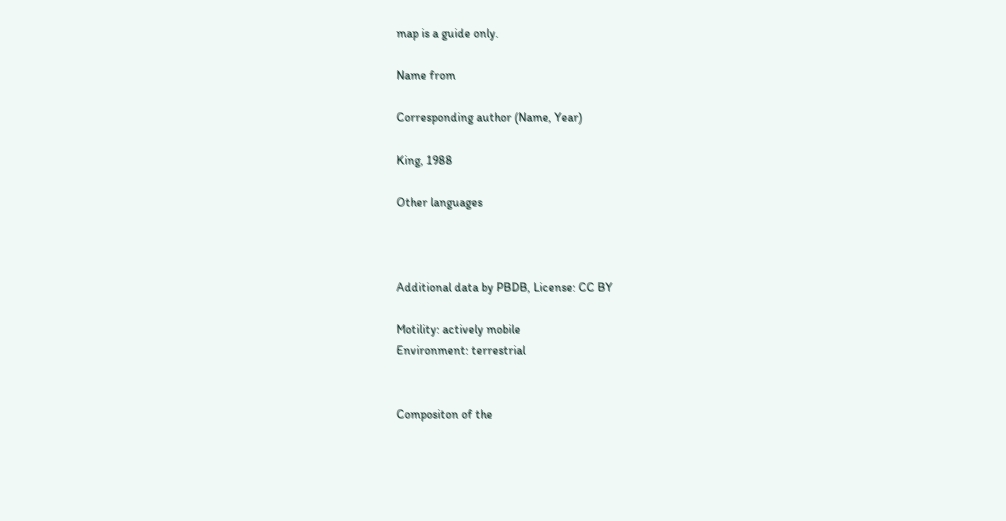map is a guide only.

Name from

Corresponding author (Name, Year)

King, 1988

Other languages



Additional data by PBDB, License: CC BY

Motility: actively mobile
Environment: terrestrial


Compositon of the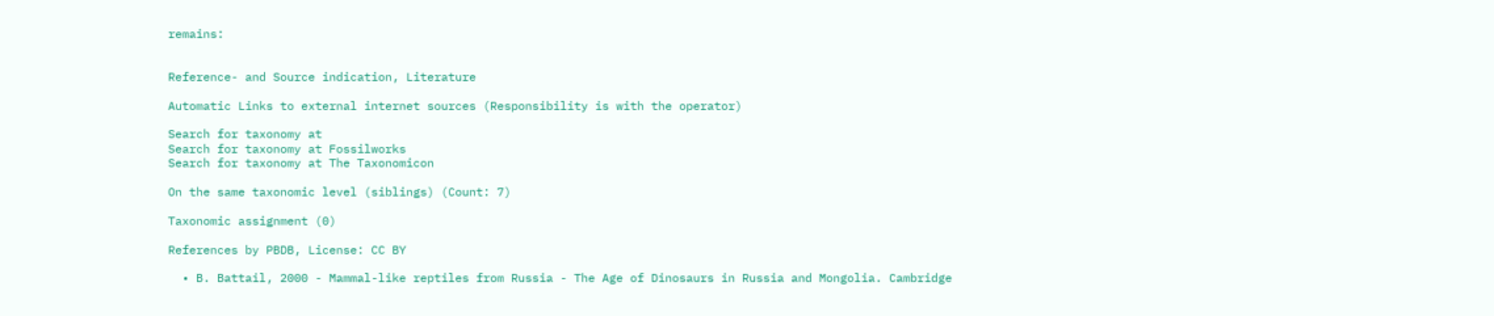remains:


Reference- and Source indication, Literature

Automatic Links to external internet sources (Responsibility is with the operator)

Search for taxonomy at
Search for taxonomy at Fossilworks
Search for taxonomy at The Taxonomicon

On the same taxonomic level (siblings) (Count: 7)

Taxonomic assignment (0)

References by PBDB, License: CC BY

  • B. Battail, 2000 - Mammal-like reptiles from Russia - The Age of Dinosaurs in Russia and Mongolia. Cambridge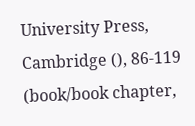University Press, Cambridge (), 86-119 (book/book chapter,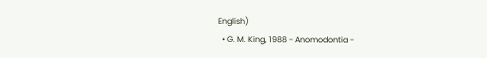English)
  • G. M. King, 1988 - Anomodontia -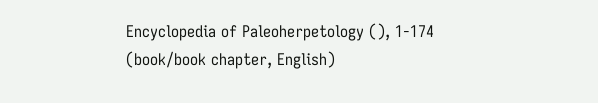Encyclopedia of Paleoherpetology (), 1-174 (book/book chapter, English)